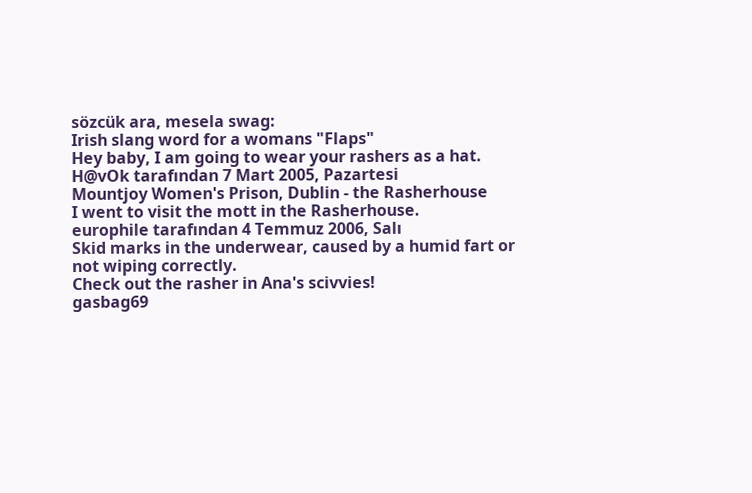sözcük ara, mesela swag:
Irish slang word for a womans "Flaps"
Hey baby, I am going to wear your rashers as a hat.
H@vOk tarafından 7 Mart 2005, Pazartesi
Mountjoy Women's Prison, Dublin - the Rasherhouse
I went to visit the mott in the Rasherhouse.
europhile tarafından 4 Temmuz 2006, Salı
Skid marks in the underwear, caused by a humid fart or not wiping correctly.
Check out the rasher in Ana's scivvies!
gasbag69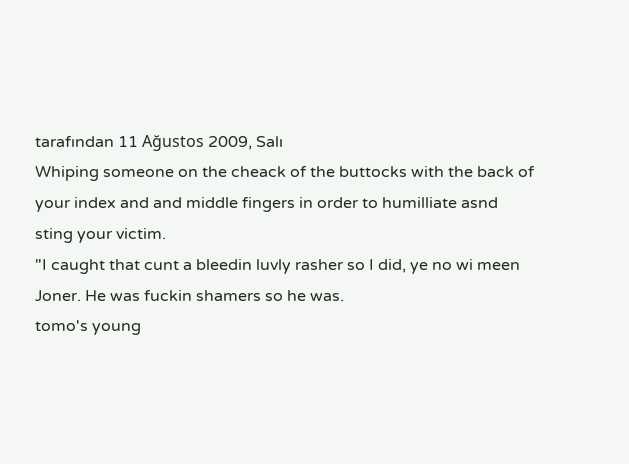tarafından 11 Ağustos 2009, Salı
Whiping someone on the cheack of the buttocks with the back of your index and and middle fingers in order to humilliate asnd sting your victim.
"I caught that cunt a bleedin luvly rasher so I did, ye no wi meen Joner. He was fuckin shamers so he was.
tomo's young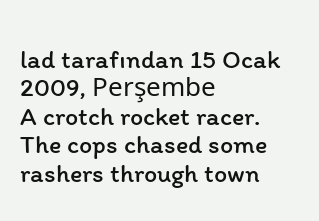lad tarafından 15 Ocak 2009, Perşembe
A crotch rocket racer.
The cops chased some rashers through town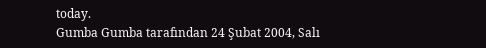today.
Gumba Gumba tarafından 24 Şubat 2004, Salı